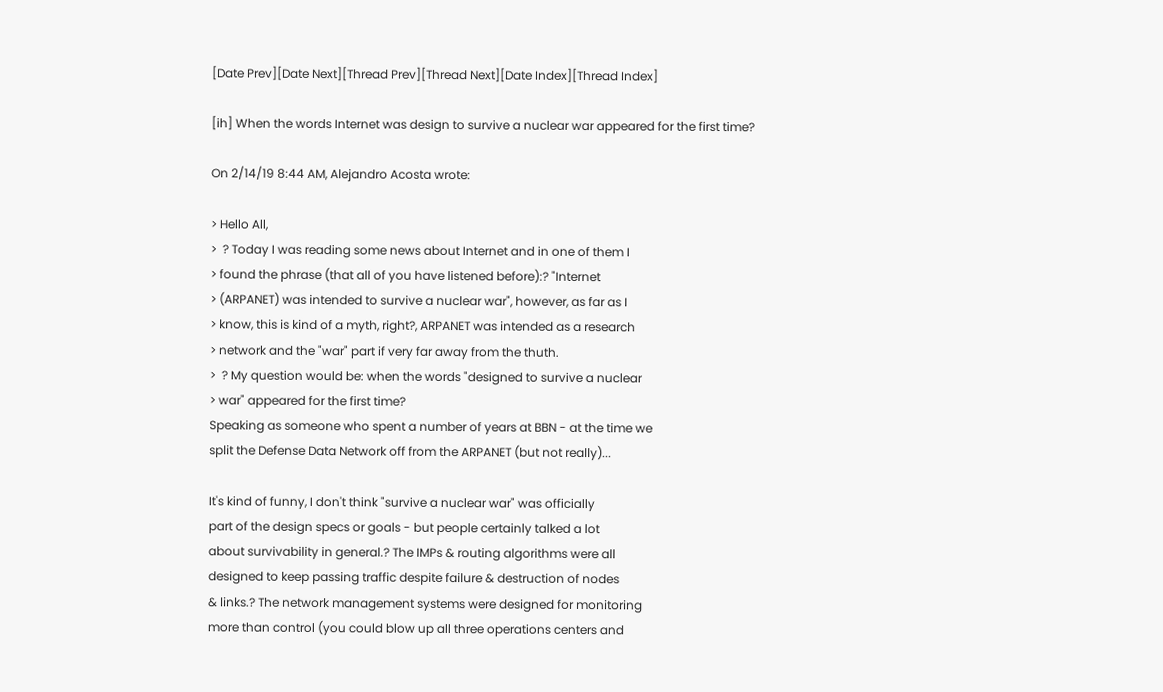[Date Prev][Date Next][Thread Prev][Thread Next][Date Index][Thread Index]

[ih] When the words Internet was design to survive a nuclear war appeared for the first time?

On 2/14/19 8:44 AM, Alejandro Acosta wrote:

> Hello All,
>  ? Today I was reading some news about Internet and in one of them I
> found the phrase (that all of you have listened before):? "Internet
> (ARPANET) was intended to survive a nuclear war", however, as far as I
> know, this is kind of a myth, right?, ARPANET was intended as a research
> network and the "war" part if very far away from the thuth.
>  ? My question would be: when the words "designed to survive a nuclear
> war" appeared for the first time?
Speaking as someone who spent a number of years at BBN - at the time we
split the Defense Data Network off from the ARPANET (but not really)...

It's kind of funny, I don't think "survive a nuclear war" was officially
part of the design specs or goals - but people certainly talked a lot
about survivability in general.? The IMPs & routing algorithms were all
designed to keep passing traffic despite failure & destruction of nodes
& links.? The network management systems were designed for monitoring
more than control (you could blow up all three operations centers and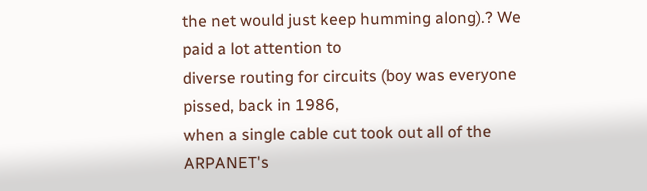the net would just keep humming along).? We paid a lot attention to
diverse routing for circuits (boy was everyone pissed, back in 1986,
when a single cable cut took out all of the ARPANET's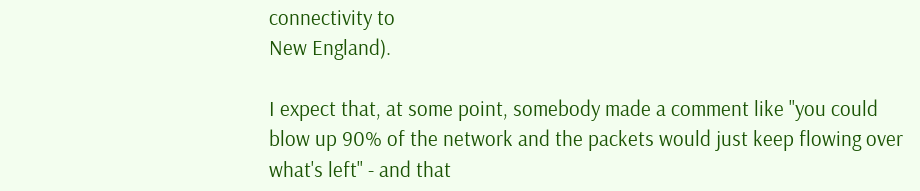connectivity to
New England).

I expect that, at some point, somebody made a comment like "you could
blow up 90% of the network and the packets would just keep flowing over
what's left" - and that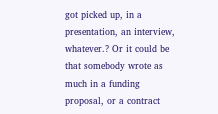got picked up, in a presentation, an interview,
whatever.? Or it could be that somebody wrote as much in a funding
proposal, or a contract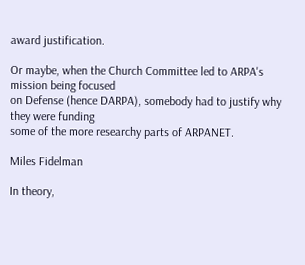award justification.

Or maybe, when the Church Committee led to ARPA's mission being focused
on Defense (hence DARPA), somebody had to justify why they were funding
some of the more researchy parts of ARPANET.

Miles Fidelman

In theory,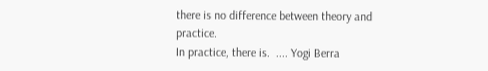there is no difference between theory and practice.
In practice, there is.  .... Yogi Berra